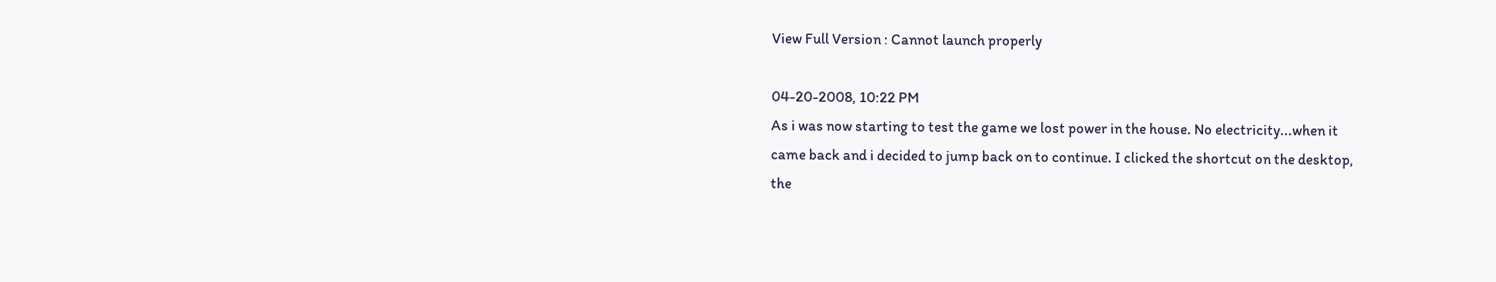View Full Version : Cannot launch properly

04-20-2008, 10:22 PM
As i was now starting to test the game we lost power in the house. No electricity...when it came back and i decided to jump back on to continue. I clicked the shortcut on the desktop, the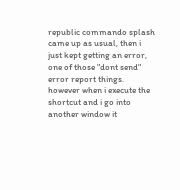republic commando splash came up as usual, then i just kept getting an error, one of those "dont send" error report things. however when i execute the shortcut and i go into another window it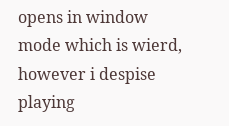opens in window mode which is wierd, however i despise playing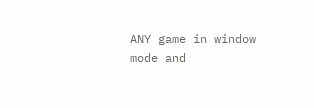ANY game in window mode and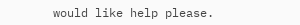would like help please.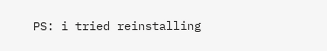PS: i tried reinstalling